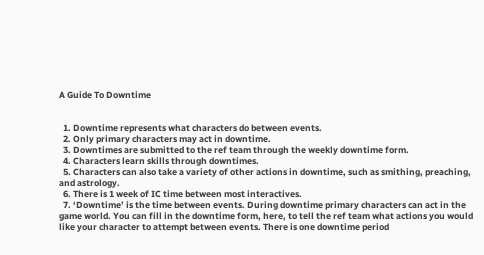A Guide To Downtime


  1. Downtime represents what characters do between events.
  2. Only primary characters may act in downtime.
  3. Downtimes are submitted to the ref team through the weekly downtime form.
  4. Characters learn skills through downtimes.
  5. Characters can also take a variety of other actions in downtime, such as smithing, preaching, and astrology.
  6. There is 1 week of IC time between most interactives.
  7. ‘Downtime’ is the time between events. During downtime primary characters can act in the game world. You can fill in the downtime form, here, to tell the ref team what actions you would like your character to attempt between events. There is one downtime period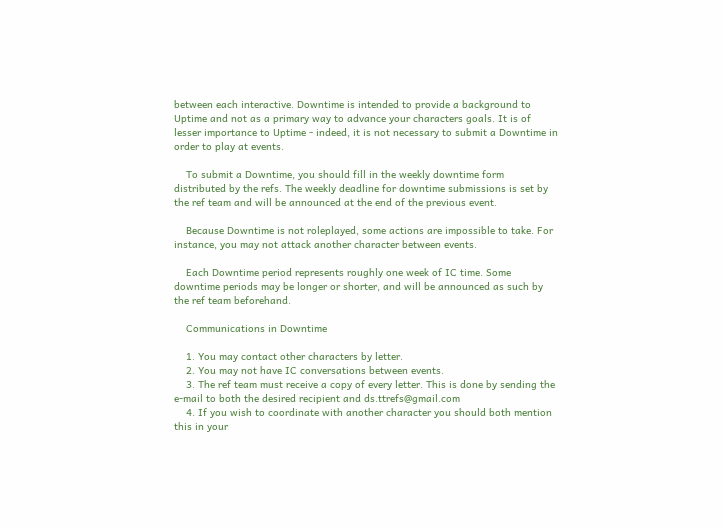between each interactive. Downtime is intended to provide a background to Uptime and not as a primary way to advance your characters goals. It is of lesser importance to Uptime - indeed, it is not necessary to submit a Downtime in order to play at events.

    To submit a Downtime, you should fill in the weekly downtime form distributed by the refs. The weekly deadline for downtime submissions is set by the ref team and will be announced at the end of the previous event.

    Because Downtime is not roleplayed, some actions are impossible to take. For instance, you may not attack another character between events.

    Each Downtime period represents roughly one week of IC time. Some downtime periods may be longer or shorter, and will be announced as such by the ref team beforehand.

    Communications in Downtime

    1. You may contact other characters by letter.
    2. You may not have IC conversations between events.
    3. The ref team must receive a copy of every letter. This is done by sending the e-mail to both the desired recipient and ds.ttrefs@gmail.com
    4. If you wish to coordinate with another character you should both mention this in your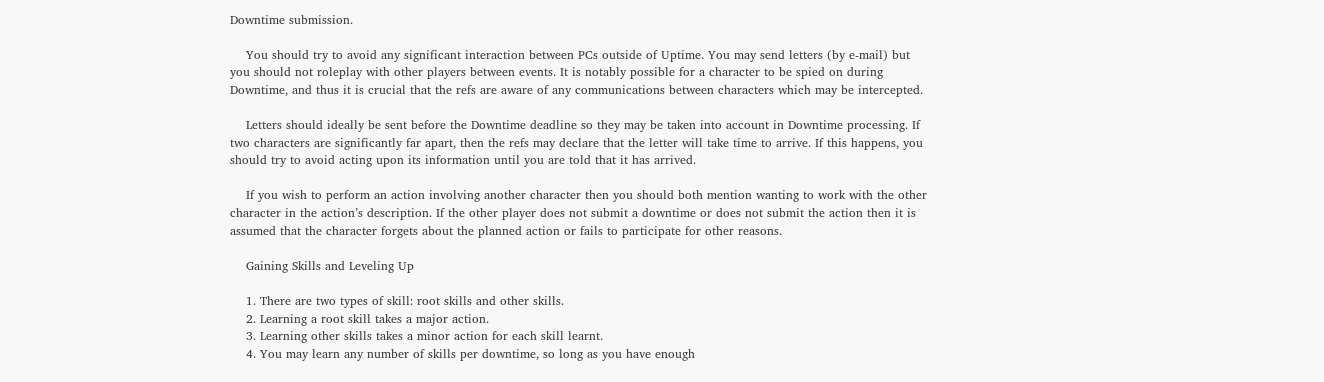Downtime submission.

    You should try to avoid any significant interaction between PCs outside of Uptime. You may send letters (by e-mail) but you should not roleplay with other players between events. It is notably possible for a character to be spied on during Downtime, and thus it is crucial that the refs are aware of any communications between characters which may be intercepted.

    Letters should ideally be sent before the Downtime deadline so they may be taken into account in Downtime processing. If two characters are significantly far apart, then the refs may declare that the letter will take time to arrive. If this happens, you should try to avoid acting upon its information until you are told that it has arrived.

    If you wish to perform an action involving another character then you should both mention wanting to work with the other character in the action’s description. If the other player does not submit a downtime or does not submit the action then it is assumed that the character forgets about the planned action or fails to participate for other reasons.

    Gaining Skills and Leveling Up

    1. There are two types of skill: root skills and other skills.
    2. Learning a root skill takes a major action.
    3. Learning other skills takes a minor action for each skill learnt.
    4. You may learn any number of skills per downtime, so long as you have enough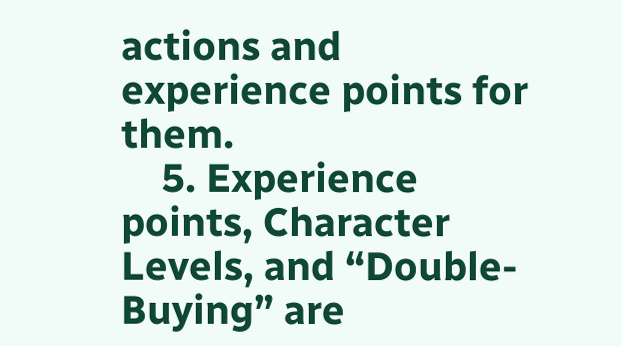actions and experience points for them.
    5. Experience points, Character Levels, and “Double-Buying” are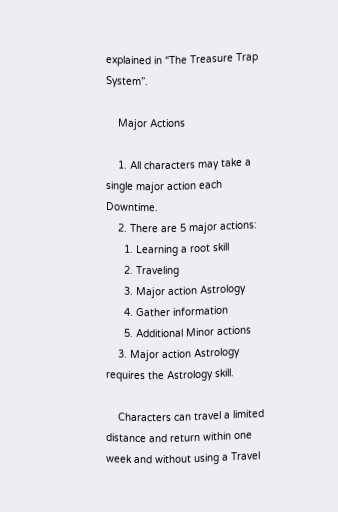explained in “The Treasure Trap System”.

    Major Actions

    1. All characters may take a single major action each Downtime.
    2. There are 5 major actions:
      1. Learning a root skill
      2. Traveling
      3. Major action Astrology
      4. Gather information
      5. Additional Minor actions
    3. Major action Astrology requires the Astrology skill.

    Characters can travel a limited distance and return within one week and without using a Travel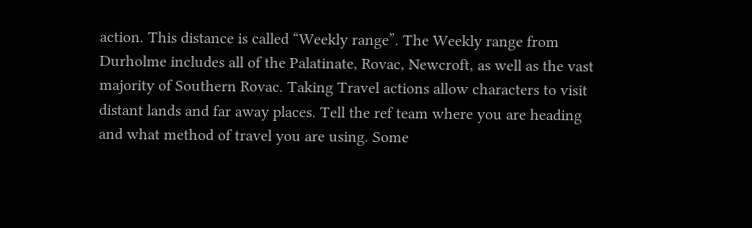action. This distance is called “Weekly range”. The Weekly range from Durholme includes all of the Palatinate, Rovac, Newcroft, as well as the vast majority of Southern Rovac. Taking Travel actions allow characters to visit distant lands and far away places. Tell the ref team where you are heading and what method of travel you are using. Some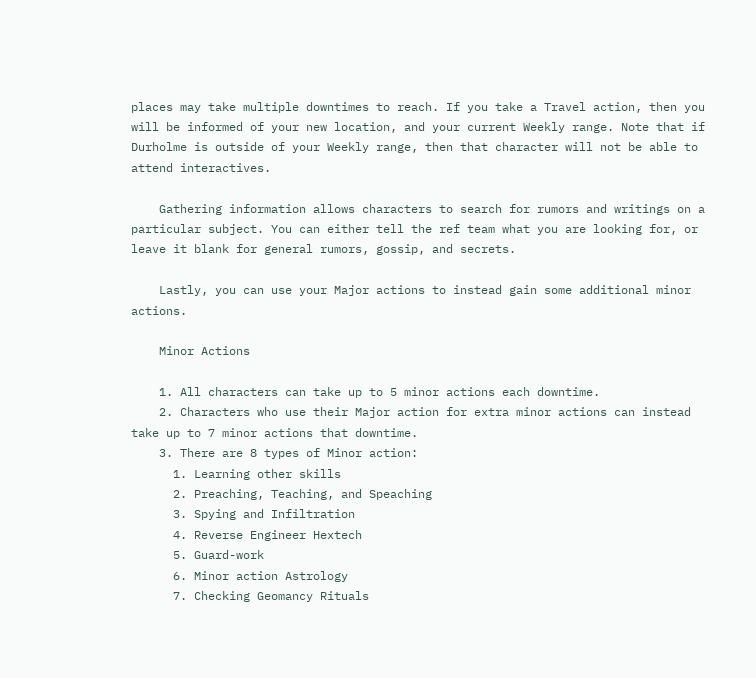places may take multiple downtimes to reach. If you take a Travel action, then you will be informed of your new location, and your current Weekly range. Note that if Durholme is outside of your Weekly range, then that character will not be able to attend interactives.

    Gathering information allows characters to search for rumors and writings on a particular subject. You can either tell the ref team what you are looking for, or leave it blank for general rumors, gossip, and secrets.

    Lastly, you can use your Major actions to instead gain some additional minor actions.

    Minor Actions

    1. All characters can take up to 5 minor actions each downtime.
    2. Characters who use their Major action for extra minor actions can instead take up to 7 minor actions that downtime.
    3. There are 8 types of Minor action:
      1. Learning other skills
      2. Preaching, Teaching, and Speaching
      3. Spying and Infiltration
      4. Reverse Engineer Hextech
      5. Guard-work
      6. Minor action Astrology
      7. Checking Geomancy Rituals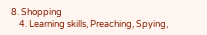8. Shopping
    4. Learning skills, Preaching, Spying,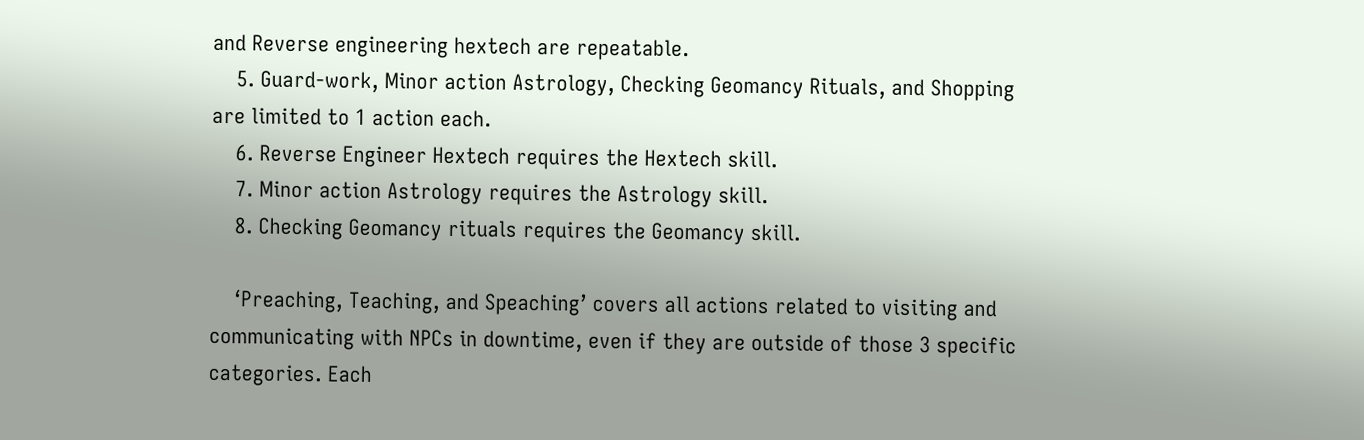and Reverse engineering hextech are repeatable.
    5. Guard-work, Minor action Astrology, Checking Geomancy Rituals, and Shopping are limited to 1 action each.
    6. Reverse Engineer Hextech requires the Hextech skill.
    7. Minor action Astrology requires the Astrology skill.
    8. Checking Geomancy rituals requires the Geomancy skill.

    ‘Preaching, Teaching, and Speaching’ covers all actions related to visiting and communicating with NPCs in downtime, even if they are outside of those 3 specific categories. Each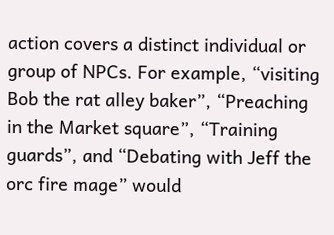action covers a distinct individual or group of NPCs. For example, “visiting Bob the rat alley baker”, “Preaching in the Market square”, “Training guards”, and “Debating with Jeff the orc fire mage” would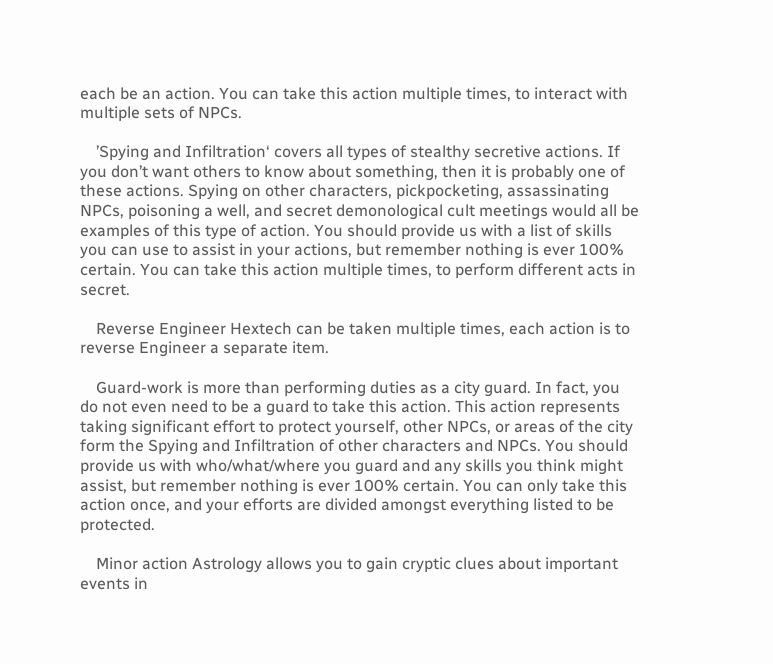each be an action. You can take this action multiple times, to interact with multiple sets of NPCs.

    ’Spying and Infiltration‘ covers all types of stealthy secretive actions. If you don’t want others to know about something, then it is probably one of these actions. Spying on other characters, pickpocketing, assassinating NPCs, poisoning a well, and secret demonological cult meetings would all be examples of this type of action. You should provide us with a list of skills you can use to assist in your actions, but remember nothing is ever 100% certain. You can take this action multiple times, to perform different acts in secret.

    Reverse Engineer Hextech can be taken multiple times, each action is to reverse Engineer a separate item.

    Guard-work is more than performing duties as a city guard. In fact, you do not even need to be a guard to take this action. This action represents taking significant effort to protect yourself, other NPCs, or areas of the city form the Spying and Infiltration of other characters and NPCs. You should provide us with who/what/where you guard and any skills you think might assist, but remember nothing is ever 100% certain. You can only take this action once, and your efforts are divided amongst everything listed to be protected.

    Minor action Astrology allows you to gain cryptic clues about important events in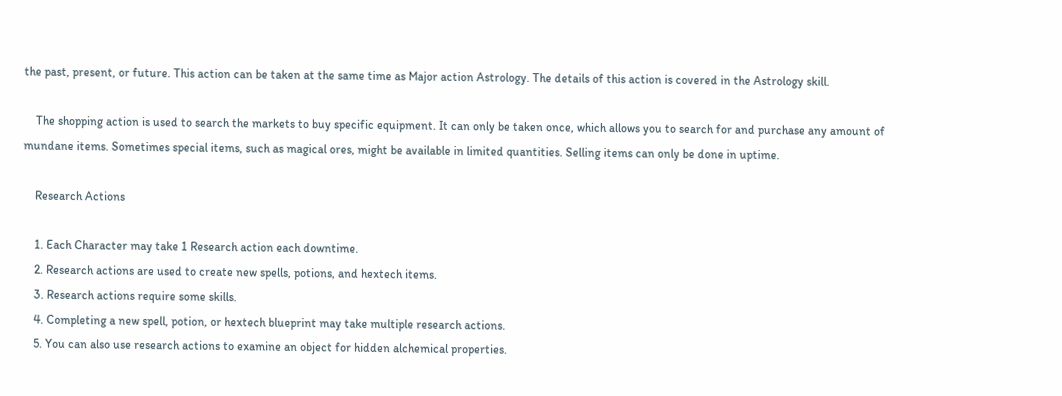the past, present, or future. This action can be taken at the same time as Major action Astrology. The details of this action is covered in the Astrology skill.

    The shopping action is used to search the markets to buy specific equipment. It can only be taken once, which allows you to search for and purchase any amount of mundane items. Sometimes special items, such as magical ores, might be available in limited quantities. Selling items can only be done in uptime.

    Research Actions

    1. Each Character may take 1 Research action each downtime.
    2. Research actions are used to create new spells, potions, and hextech items.
    3. Research actions require some skills.
    4. Completing a new spell, potion, or hextech blueprint may take multiple research actions.
    5. You can also use research actions to examine an object for hidden alchemical properties.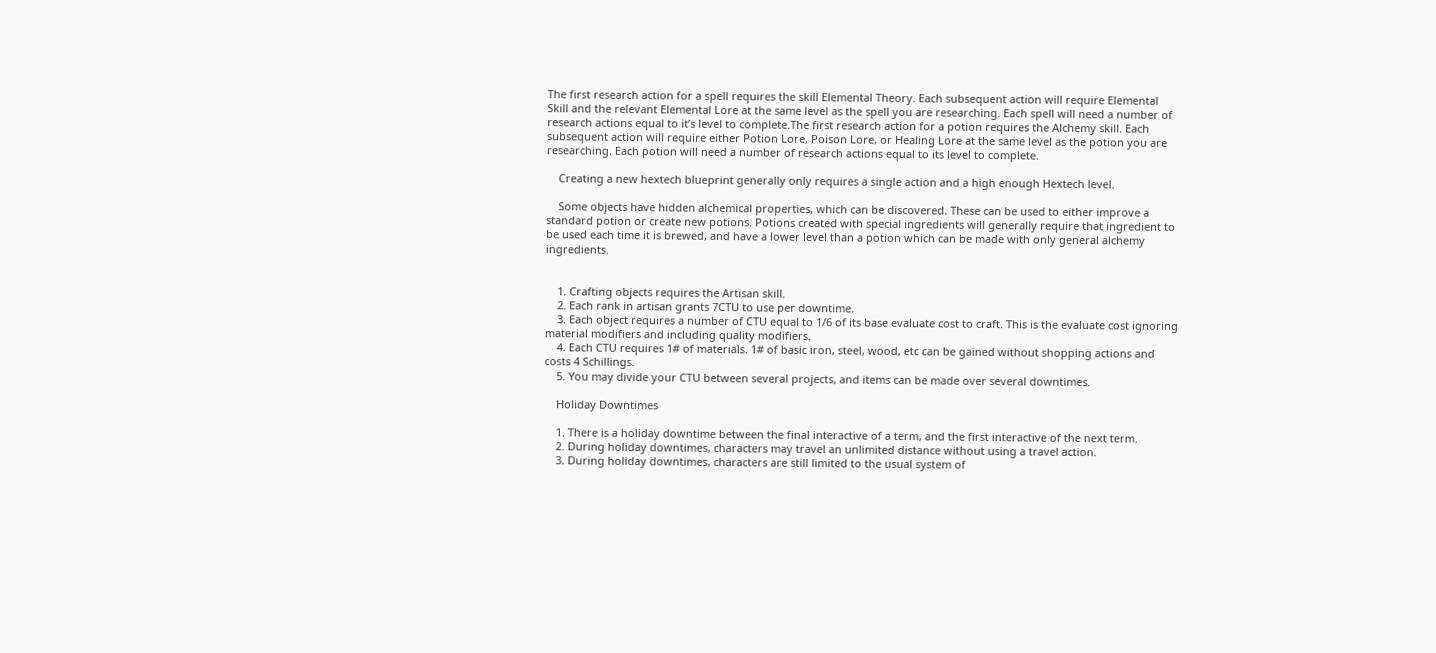The first research action for a spell requires the skill Elemental Theory. Each subsequent action will require Elemental Skill and the relevant Elemental Lore at the same level as the spell you are researching. Each spell will need a number of research actions equal to it’s level to complete.The first research action for a potion requires the Alchemy skill. Each subsequent action will require either Potion Lore, Poison Lore, or Healing Lore at the same level as the potion you are researching. Each potion will need a number of research actions equal to its level to complete.

    Creating a new hextech blueprint generally only requires a single action and a high enough Hextech level.

    Some objects have hidden alchemical properties, which can be discovered. These can be used to either improve a standard potion or create new potions. Potions created with special ingredients will generally require that ingredient to be used each time it is brewed, and have a lower level than a potion which can be made with only general alchemy ingredients.


    1. Crafting objects requires the Artisan skill.
    2. Each rank in artisan grants 7CTU to use per downtime.
    3. Each object requires a number of CTU equal to 1/6 of its base evaluate cost to craft. This is the evaluate cost ignoring material modifiers and including quality modifiers.
    4. Each CTU requires 1# of materials. 1# of basic iron, steel, wood, etc can be gained without shopping actions and costs 4 Schillings.
    5. You may divide your CTU between several projects, and items can be made over several downtimes.

    Holiday Downtimes

    1. There is a holiday downtime between the final interactive of a term, and the first interactive of the next term.
    2. During holiday downtimes, characters may travel an unlimited distance without using a travel action.
    3. During holiday downtimes, characters are still limited to the usual system of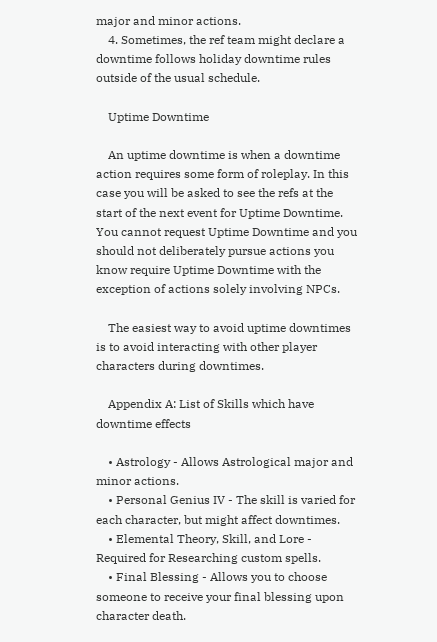major and minor actions.
    4. Sometimes, the ref team might declare a downtime follows holiday downtime rules outside of the usual schedule.

    Uptime Downtime

    An uptime downtime is when a downtime action requires some form of roleplay. In this case you will be asked to see the refs at the start of the next event for Uptime Downtime. You cannot request Uptime Downtime and you should not deliberately pursue actions you know require Uptime Downtime with the exception of actions solely involving NPCs.

    The easiest way to avoid uptime downtimes is to avoid interacting with other player characters during downtimes.

    Appendix A: List of Skills which have downtime effects

    • Astrology - Allows Astrological major and minor actions.
    • Personal Genius IV - The skill is varied for each character, but might affect downtimes.
    • Elemental Theory, Skill, and Lore - Required for Researching custom spells.
    • Final Blessing - Allows you to choose someone to receive your final blessing upon character death.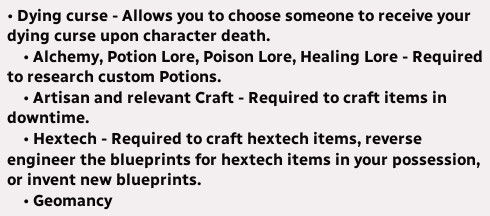• Dying curse - Allows you to choose someone to receive your dying curse upon character death.
    • Alchemy, Potion Lore, Poison Lore, Healing Lore - Required to research custom Potions.
    • Artisan and relevant Craft - Required to craft items in downtime.
    • Hextech - Required to craft hextech items, reverse engineer the blueprints for hextech items in your possession, or invent new blueprints.
    • Geomancy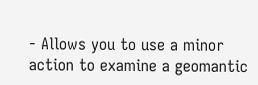- Allows you to use a minor action to examine a geomantic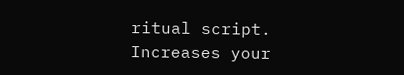ritual script. Increases your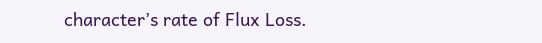character’s rate of Flux Loss.